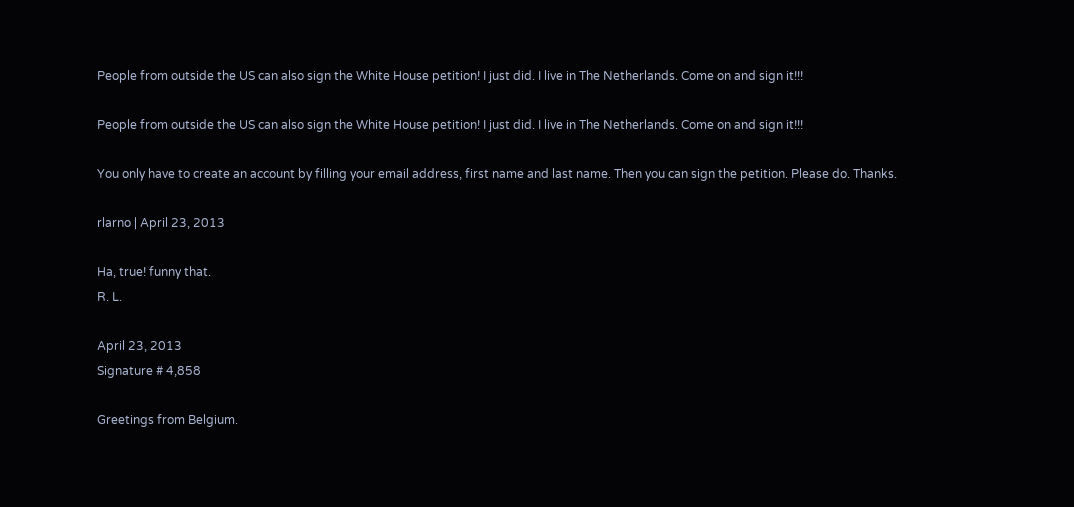People from outside the US can also sign the White House petition! I just did. I live in The Netherlands. Come on and sign it!!!

People from outside the US can also sign the White House petition! I just did. I live in The Netherlands. Come on and sign it!!!

You only have to create an account by filling your email address, first name and last name. Then you can sign the petition. Please do. Thanks.

rlarno | April 23, 2013

Ha, true! funny that.
R. L.

April 23, 2013
Signature # 4,858

Greetings from Belgium.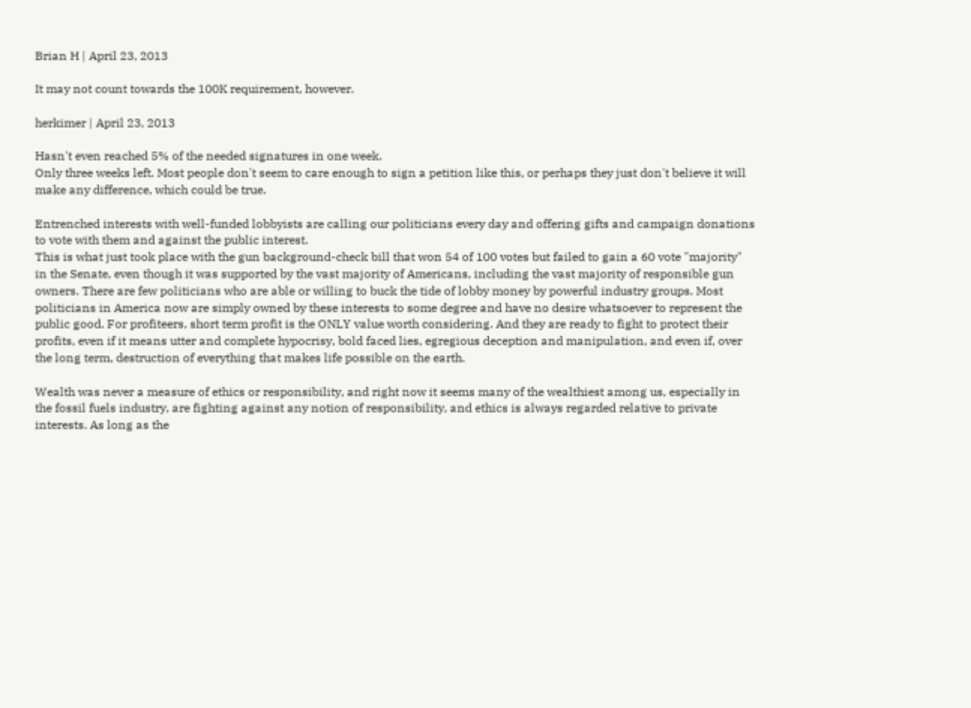Brian H | April 23, 2013

It may not count towards the 100K requirement, however.

herkimer | April 23, 2013

Hasn't even reached 5% of the needed signatures in one week.
Only three weeks left. Most people don't seem to care enough to sign a petition like this, or perhaps they just don't believe it will make any difference, which could be true.

Entrenched interests with well-funded lobbyists are calling our politicians every day and offering gifts and campaign donations to vote with them and against the public interest.
This is what just took place with the gun background-check bill that won 54 of 100 votes but failed to gain a 60 vote "majority" in the Senate, even though it was supported by the vast majority of Americans, including the vast majority of responsible gun owners. There are few politicians who are able or willing to buck the tide of lobby money by powerful industry groups. Most politicians in America now are simply owned by these interests to some degree and have no desire whatsoever to represent the public good. For profiteers, short term profit is the ONLY value worth considering. And they are ready to fight to protect their profits, even if it means utter and complete hypocrisy, bold faced lies, egregious deception and manipulation, and even if, over the long term, destruction of everything that makes life possible on the earth.

Wealth was never a measure of ethics or responsibility, and right now it seems many of the wealthiest among us, especially in the fossil fuels industry, are fighting against any notion of responsibility, and ethics is always regarded relative to private interests. As long as the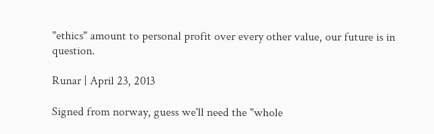"ethics" amount to personal profit over every other value, our future is in question.

Runar | April 23, 2013

Signed from norway, guess we'll need the "whole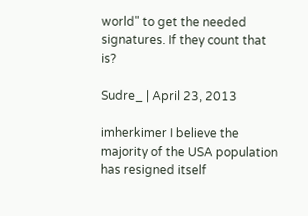world" to get the needed signatures. If they count that is?

Sudre_ | April 23, 2013

imherkimer I believe the majority of the USA population has resigned itself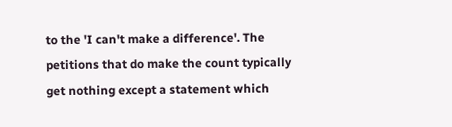to the 'I can't make a difference'. The petitions that do make the count typically get nothing except a statement which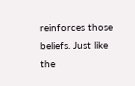reinforces those beliefs. Just like the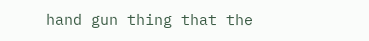hand gun thing that the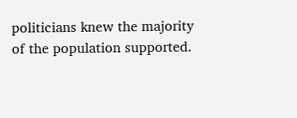politicians knew the majority of the population supported.